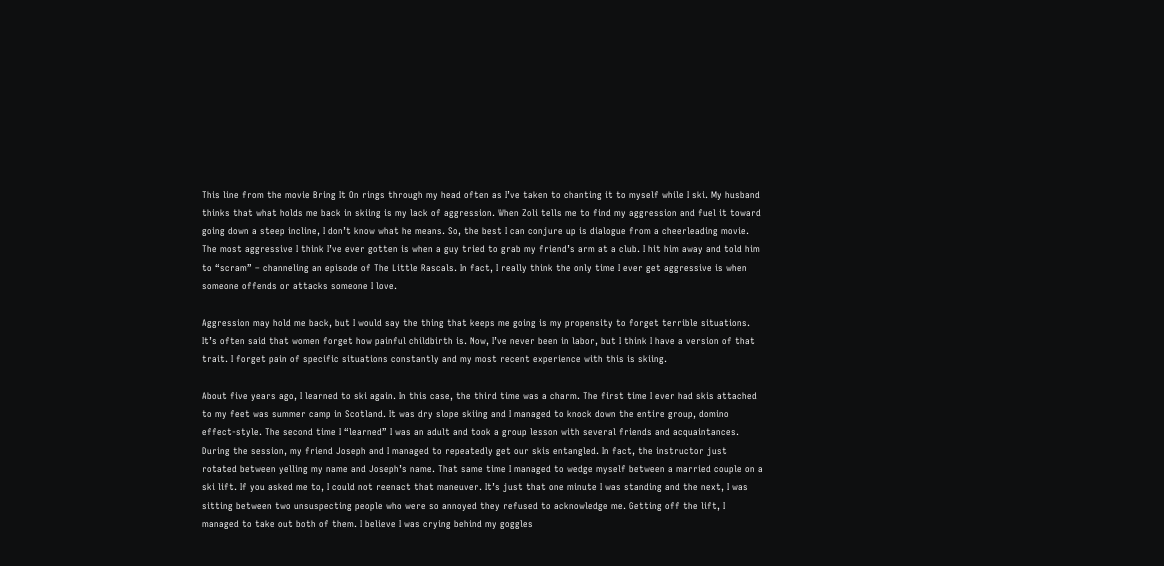This line from the movie Bring It On rings through my head often as I’ve taken to chanting it to myself while I ski. My husband thinks that what holds me back in skiing is my lack of aggression. When Zoli tells me to find my aggression and fuel it toward going down a steep incline, I don’t know what he means. So, the best I can conjure up is dialogue from a cheerleading movie. The most aggressive I think I’ve ever gotten is when a guy tried to grab my friend’s arm at a club. I hit him away and told him to “scram” – channeling an episode of The Little Rascals. In fact, I really think the only time I ever get aggressive is when someone offends or attacks someone I love.

Aggression may hold me back, but I would say the thing that keeps me going is my propensity to forget terrible situations. It’s often said that women forget how painful childbirth is. Now, I’ve never been in labor, but I think I have a version of that trait. I forget pain of specific situations constantly and my most recent experience with this is skiing.

About five years ago, I learned to ski again. In this case, the third time was a charm. The first time I ever had skis attached to my feet was summer camp in Scotland. It was dry slope skiing and I managed to knock down the entire group, domino effect-style. The second time I “learned” I was an adult and took a group lesson with several friends and acquaintances. During the session, my friend Joseph and I managed to repeatedly get our skis entangled. In fact, the instructor just rotated between yelling my name and Joseph’s name. That same time I managed to wedge myself between a married couple on a ski lift. If you asked me to, I could not reenact that maneuver. It’s just that one minute I was standing and the next, I was sitting between two unsuspecting people who were so annoyed they refused to acknowledge me. Getting off the lift, I managed to take out both of them. I believe I was crying behind my goggles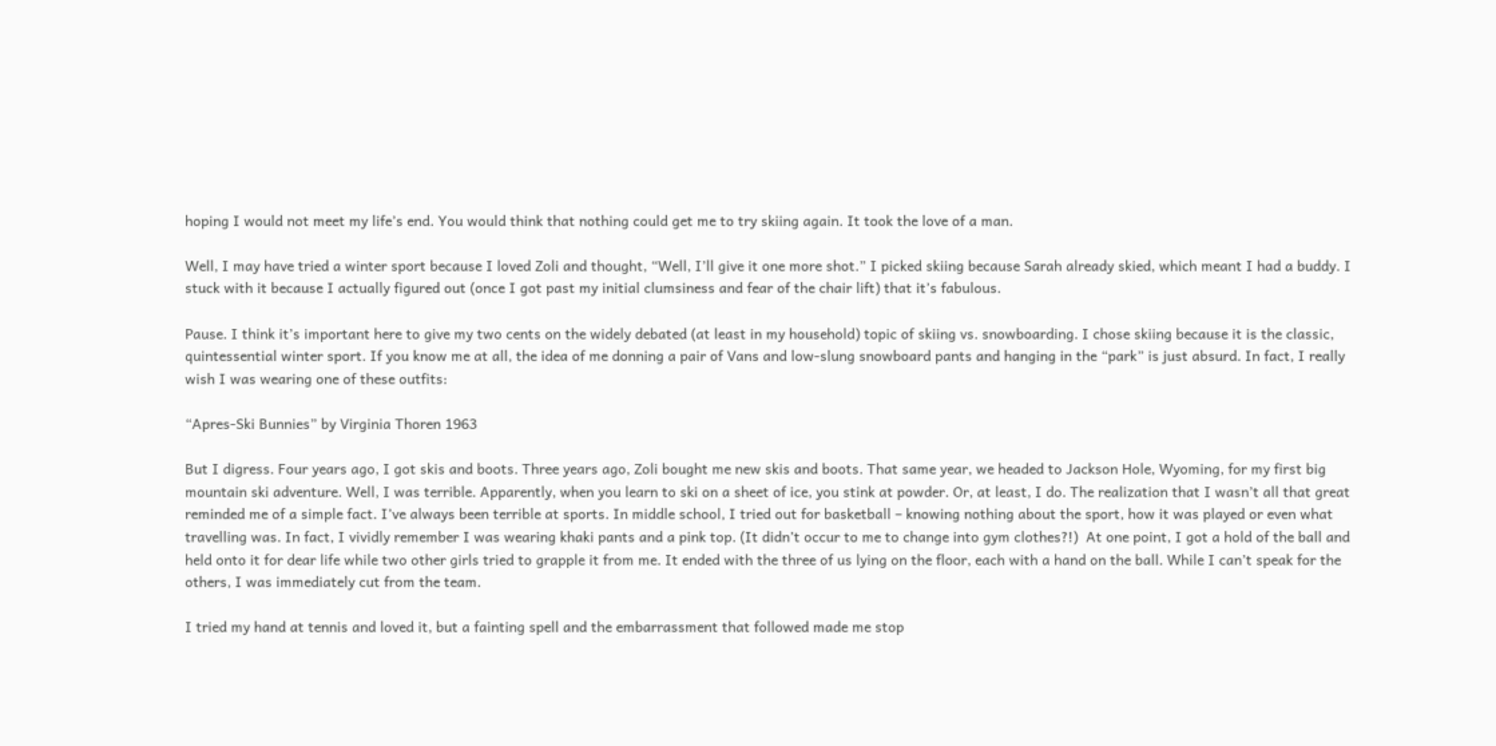hoping I would not meet my life’s end. You would think that nothing could get me to try skiing again. It took the love of a man.

Well, I may have tried a winter sport because I loved Zoli and thought, “Well, I’ll give it one more shot.” I picked skiing because Sarah already skied, which meant I had a buddy. I stuck with it because I actually figured out (once I got past my initial clumsiness and fear of the chair lift) that it’s fabulous.

Pause. I think it’s important here to give my two cents on the widely debated (at least in my household) topic of skiing vs. snowboarding. I chose skiing because it is the classic, quintessential winter sport. If you know me at all, the idea of me donning a pair of Vans and low-slung snowboard pants and hanging in the “park” is just absurd. In fact, I really wish I was wearing one of these outfits:

“Apres-Ski Bunnies” by Virginia Thoren 1963

But I digress. Four years ago, I got skis and boots. Three years ago, Zoli bought me new skis and boots. That same year, we headed to Jackson Hole, Wyoming, for my first big mountain ski adventure. Well, I was terrible. Apparently, when you learn to ski on a sheet of ice, you stink at powder. Or, at least, I do. The realization that I wasn’t all that great reminded me of a simple fact. I’ve always been terrible at sports. In middle school, I tried out for basketball – knowing nothing about the sport, how it was played or even what travelling was. In fact, I vividly remember I was wearing khaki pants and a pink top. (It didn’t occur to me to change into gym clothes?!)  At one point, I got a hold of the ball and held onto it for dear life while two other girls tried to grapple it from me. It ended with the three of us lying on the floor, each with a hand on the ball. While I can’t speak for the others, I was immediately cut from the team.

I tried my hand at tennis and loved it, but a fainting spell and the embarrassment that followed made me stop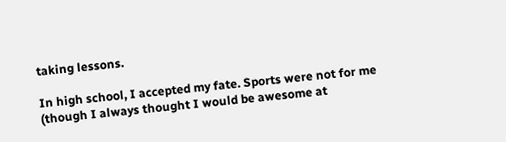taking lessons.

In high school, I accepted my fate. Sports were not for me (though I always thought I would be awesome at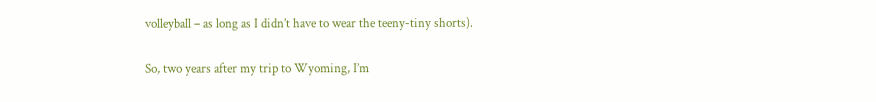volleyball – as long as I didn’t have to wear the teeny-tiny shorts).

So, two years after my trip to Wyoming, I’m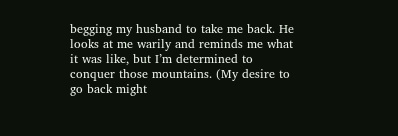begging my husband to take me back. He looks at me warily and reminds me what it was like, but I’m determined to conquer those mountains. (My desire to go back might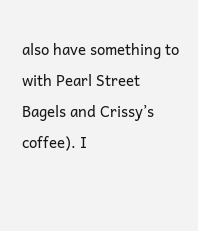also have something to with Pearl Street Bagels and Crissy’s coffee). I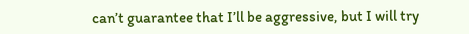can’t guarantee that I’ll be aggressive, but I will try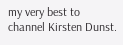my very best to channel Kirsten Dunst.